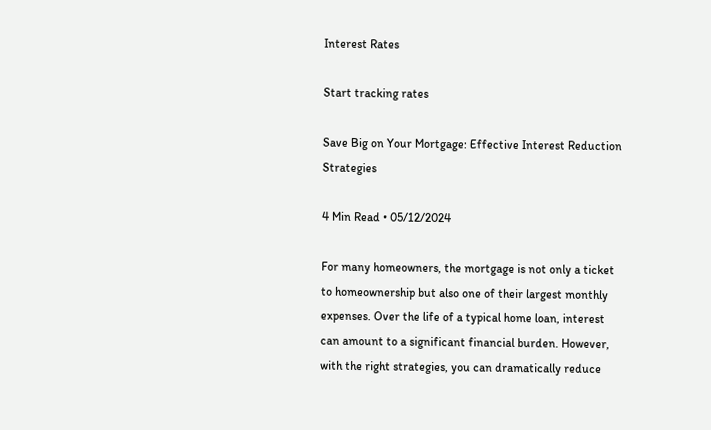Interest Rates

Start tracking rates

Save Big on Your Mortgage: Effective Interest Reduction Strategies

4 Min Read • 05/12/2024

For many homeowners, the mortgage is not only a ticket to homeownership but also one of their largest monthly expenses. Over the life of a typical home loan, interest can amount to a significant financial burden. However, with the right strategies, you can dramatically reduce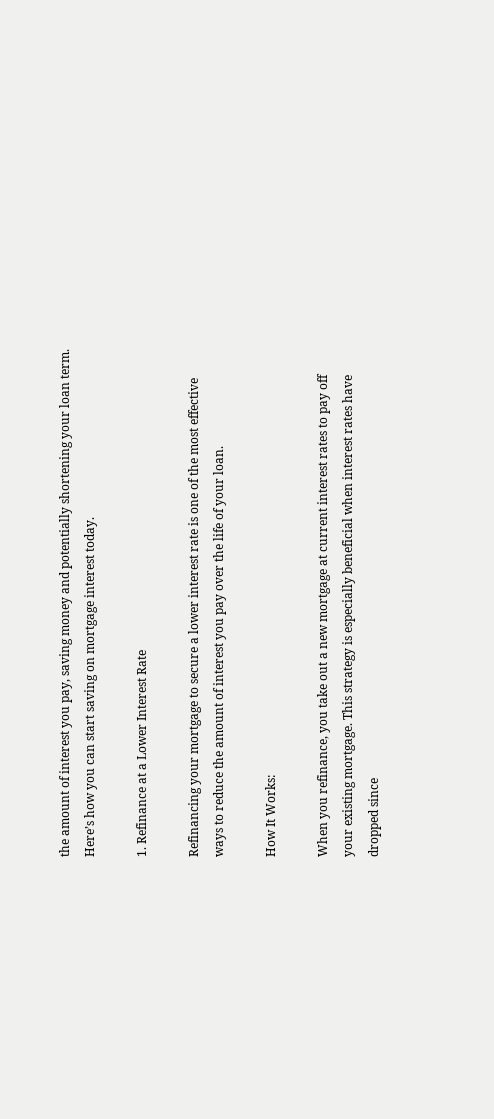the amount of interest you pay, saving money and potentially shortening your loan term. Here’s how you can start saving on mortgage interest today.

1. Refinance at a Lower Interest Rate

Refinancing your mortgage to secure a lower interest rate is one of the most effective ways to reduce the amount of interest you pay over the life of your loan.

How It Works:

When you refinance, you take out a new mortgage at current interest rates to pay off your existing mortgage. This strategy is especially beneficial when interest rates have dropped since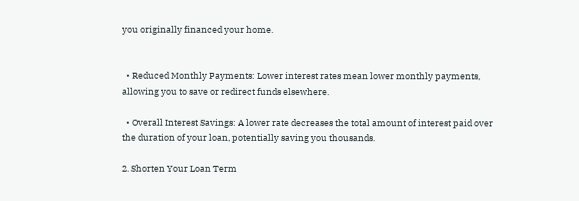you originally financed your home.


  • Reduced Monthly Payments: Lower interest rates mean lower monthly payments, allowing you to save or redirect funds elsewhere.

  • Overall Interest Savings: A lower rate decreases the total amount of interest paid over the duration of your loan, potentially saving you thousands.

2. Shorten Your Loan Term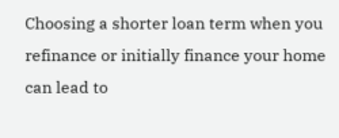Choosing a shorter loan term when you refinance or initially finance your home can lead to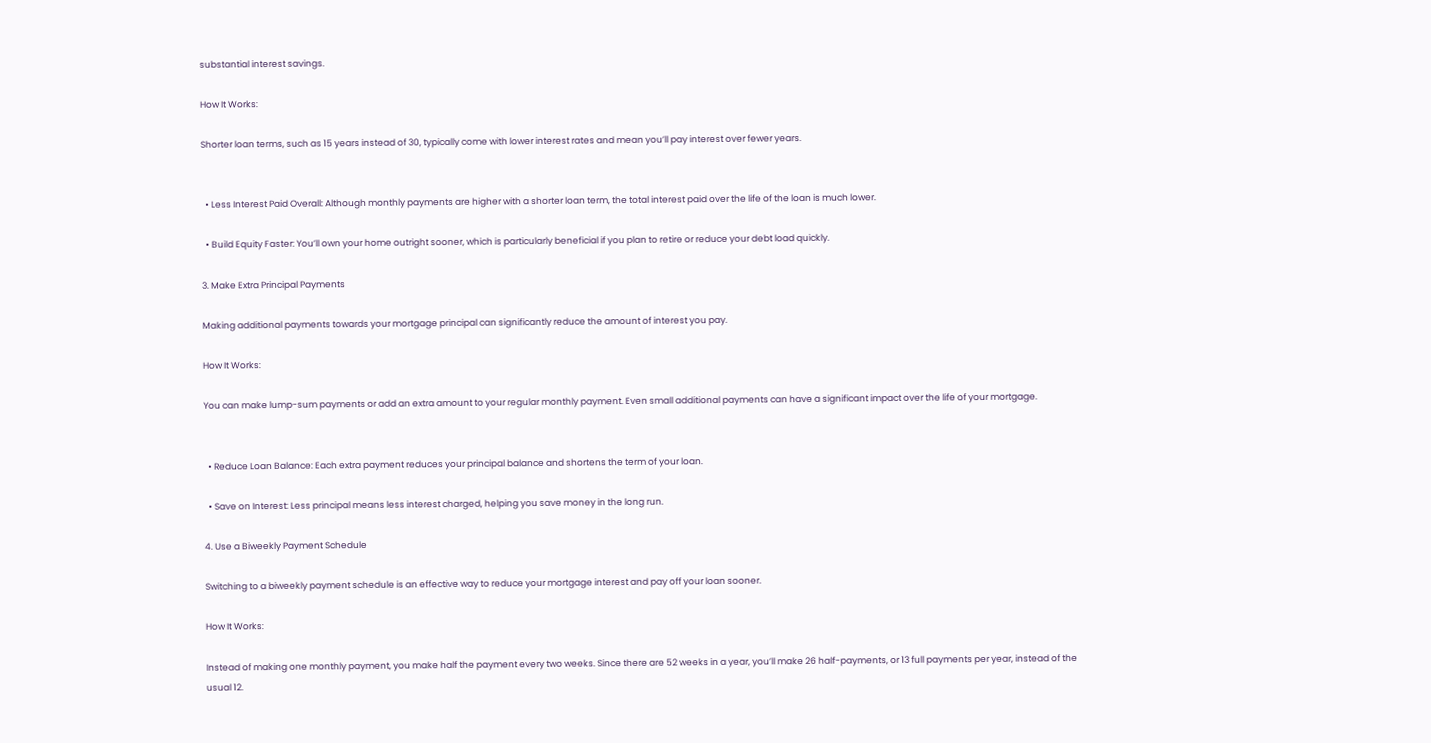substantial interest savings.

How It Works:

Shorter loan terms, such as 15 years instead of 30, typically come with lower interest rates and mean you’ll pay interest over fewer years.


  • Less Interest Paid Overall: Although monthly payments are higher with a shorter loan term, the total interest paid over the life of the loan is much lower.

  • Build Equity Faster: You’ll own your home outright sooner, which is particularly beneficial if you plan to retire or reduce your debt load quickly.

3. Make Extra Principal Payments

Making additional payments towards your mortgage principal can significantly reduce the amount of interest you pay.

How It Works:

You can make lump-sum payments or add an extra amount to your regular monthly payment. Even small additional payments can have a significant impact over the life of your mortgage.


  • Reduce Loan Balance: Each extra payment reduces your principal balance and shortens the term of your loan.

  • Save on Interest: Less principal means less interest charged, helping you save money in the long run.

4. Use a Biweekly Payment Schedule

Switching to a biweekly payment schedule is an effective way to reduce your mortgage interest and pay off your loan sooner.

How It Works:

Instead of making one monthly payment, you make half the payment every two weeks. Since there are 52 weeks in a year, you’ll make 26 half-payments, or 13 full payments per year, instead of the usual 12.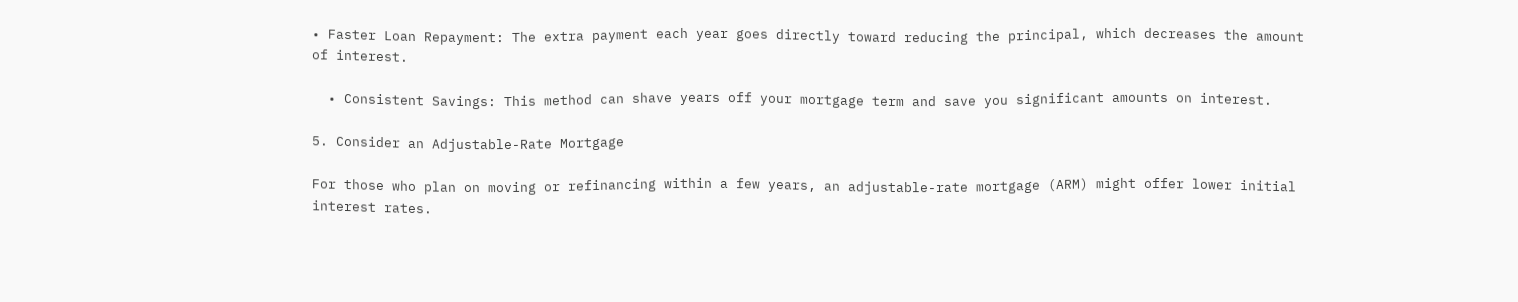• Faster Loan Repayment: The extra payment each year goes directly toward reducing the principal, which decreases the amount of interest.

  • Consistent Savings: This method can shave years off your mortgage term and save you significant amounts on interest.

5. Consider an Adjustable-Rate Mortgage

For those who plan on moving or refinancing within a few years, an adjustable-rate mortgage (ARM) might offer lower initial interest rates.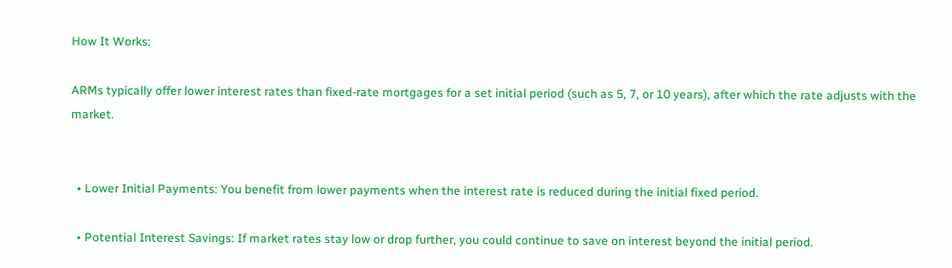How It Works:

ARMs typically offer lower interest rates than fixed-rate mortgages for a set initial period (such as 5, 7, or 10 years), after which the rate adjusts with the market.


  • Lower Initial Payments: You benefit from lower payments when the interest rate is reduced during the initial fixed period.

  • Potential Interest Savings: If market rates stay low or drop further, you could continue to save on interest beyond the initial period.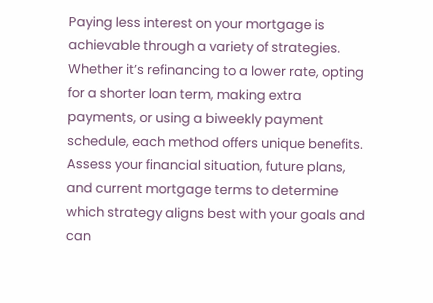Paying less interest on your mortgage is achievable through a variety of strategies. Whether it’s refinancing to a lower rate, opting for a shorter loan term, making extra payments, or using a biweekly payment schedule, each method offers unique benefits. Assess your financial situation, future plans, and current mortgage terms to determine which strategy aligns best with your goals and can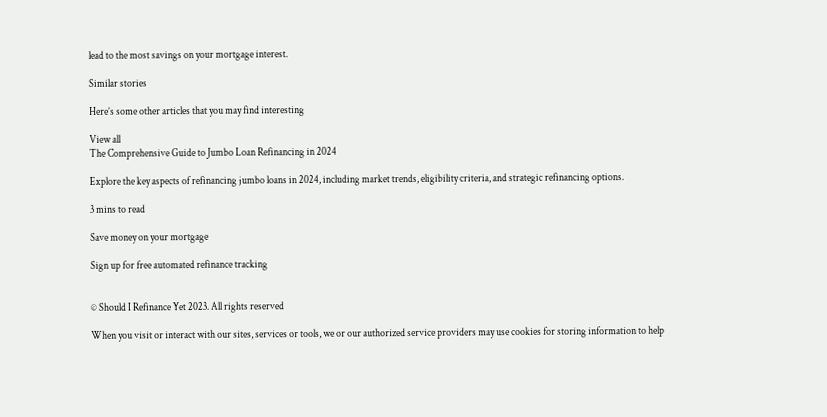lead to the most savings on your mortgage interest.

Similar stories

Here’s some other articles that you may find interesting

View all
The Comprehensive Guide to Jumbo Loan Refinancing in 2024

Explore the key aspects of refinancing jumbo loans in 2024, including market trends, eligibility criteria, and strategic refinancing options.

3 mins to read

Save money on your mortgage

Sign up for free automated refinance tracking


© Should I Refinance Yet 2023. All rights reserved

When you visit or interact with our sites, services or tools, we or our authorized service providers may use cookies for storing information to help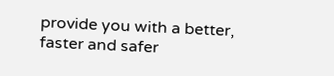provide you with a better, faster and safer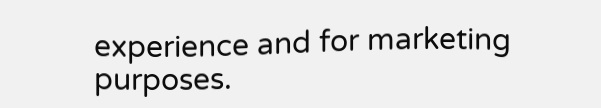experience and for marketing purposes.